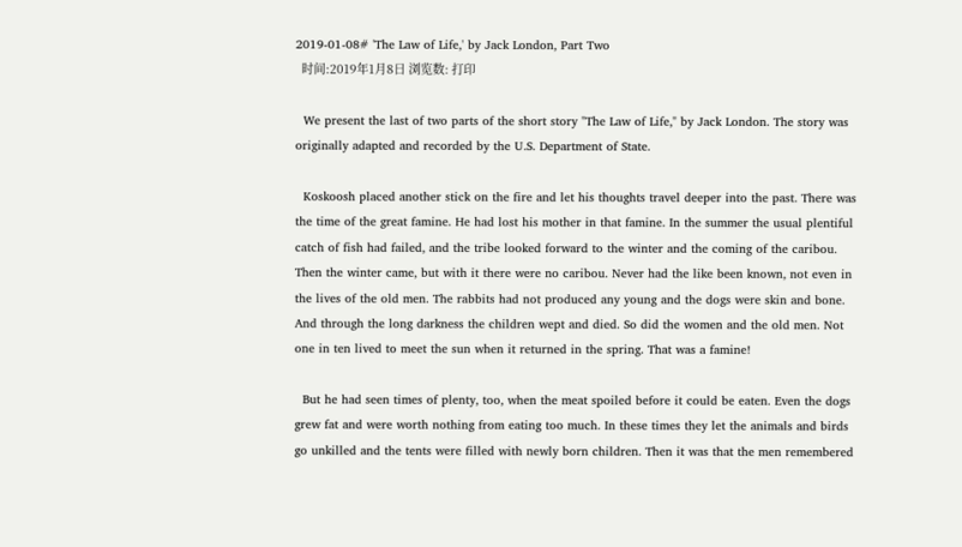2019-01-08# 'The Law of Life,' by Jack London, Part Two
  时间:2019年1月8日 浏览数: 打印

  We present the last of two parts of the short story "The Law of Life," by Jack London. The story was originally adapted and recorded by the U.S. Department of State.

  Koskoosh placed another stick on the fire and let his thoughts travel deeper into the past. There was the time of the great famine. He had lost his mother in that famine. In the summer the usual plentiful catch of fish had failed, and the tribe looked forward to the winter and the coming of the caribou. Then the winter came, but with it there were no caribou. Never had the like been known, not even in the lives of the old men. The rabbits had not produced any young and the dogs were skin and bone. And through the long darkness the children wept and died. So did the women and the old men. Not one in ten lived to meet the sun when it returned in the spring. That was a famine!

  But he had seen times of plenty, too, when the meat spoiled before it could be eaten. Even the dogs grew fat and were worth nothing from eating too much. In these times they let the animals and birds go unkilled and the tents were filled with newly born children. Then it was that the men remembered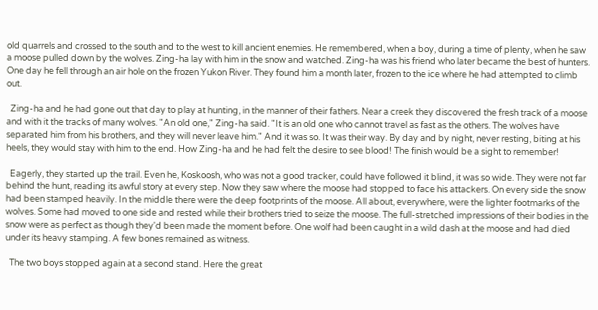old quarrels and crossed to the south and to the west to kill ancient enemies. He remembered, when a boy, during a time of plenty, when he saw a moose pulled down by the wolves. Zing-ha lay with him in the snow and watched. Zing-ha was his friend who later became the best of hunters. One day he fell through an air hole on the frozen Yukon River. They found him a month later, frozen to the ice where he had attempted to climb out.

  Zing-ha and he had gone out that day to play at hunting, in the manner of their fathers. Near a creek they discovered the fresh track of a moose and with it the tracks of many wolves. "An old one," Zing-ha said. "It is an old one who cannot travel as fast as the others. The wolves have separated him from his brothers, and they will never leave him." And it was so. It was their way. By day and by night, never resting, biting at his heels, they would stay with him to the end. How Zing-ha and he had felt the desire to see blood! The finish would be a sight to remember!

  Eagerly, they started up the trail. Even he, Koskoosh, who was not a good tracker, could have followed it blind, it was so wide. They were not far behind the hunt, reading its awful story at every step. Now they saw where the moose had stopped to face his attackers. On every side the snow had been stamped heavily. In the middle there were the deep footprints of the moose. All about, everywhere, were the lighter footmarks of the wolves. Some had moved to one side and rested while their brothers tried to seize the moose. The full-stretched impressions of their bodies in the snow were as perfect as though they'd been made the moment before. One wolf had been caught in a wild dash at the moose and had died under its heavy stamping. A few bones remained as witness.

  The two boys stopped again at a second stand. Here the great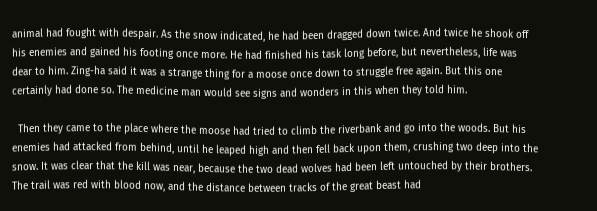animal had fought with despair. As the snow indicated, he had been dragged down twice. And twice he shook off his enemies and gained his footing once more. He had finished his task long before, but nevertheless, life was dear to him. Zing-ha said it was a strange thing for a moose once down to struggle free again. But this one certainly had done so. The medicine man would see signs and wonders in this when they told him.

  Then they came to the place where the moose had tried to climb the riverbank and go into the woods. But his enemies had attacked from behind, until he leaped high and then fell back upon them, crushing two deep into the snow. It was clear that the kill was near, because the two dead wolves had been left untouched by their brothers. The trail was red with blood now, and the distance between tracks of the great beast had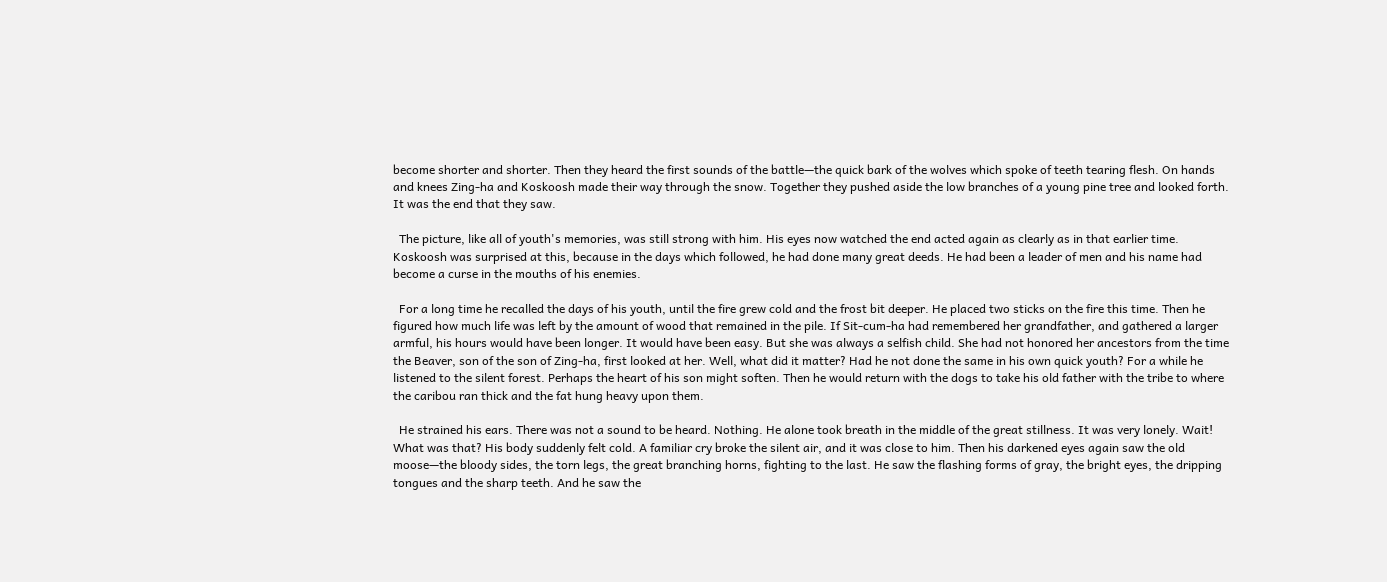become shorter and shorter. Then they heard the first sounds of the battle—the quick bark of the wolves which spoke of teeth tearing flesh. On hands and knees Zing-ha and Koskoosh made their way through the snow. Together they pushed aside the low branches of a young pine tree and looked forth. It was the end that they saw.

  The picture, like all of youth's memories, was still strong with him. His eyes now watched the end acted again as clearly as in that earlier time. Koskoosh was surprised at this, because in the days which followed, he had done many great deeds. He had been a leader of men and his name had become a curse in the mouths of his enemies.

  For a long time he recalled the days of his youth, until the fire grew cold and the frost bit deeper. He placed two sticks on the fire this time. Then he figured how much life was left by the amount of wood that remained in the pile. If Sit-cum-ha had remembered her grandfather, and gathered a larger armful, his hours would have been longer. It would have been easy. But she was always a selfish child. She had not honored her ancestors from the time the Beaver, son of the son of Zing-ha, first looked at her. Well, what did it matter? Had he not done the same in his own quick youth? For a while he listened to the silent forest. Perhaps the heart of his son might soften. Then he would return with the dogs to take his old father with the tribe to where the caribou ran thick and the fat hung heavy upon them.

  He strained his ears. There was not a sound to be heard. Nothing. He alone took breath in the middle of the great stillness. It was very lonely. Wait! What was that? His body suddenly felt cold. A familiar cry broke the silent air, and it was close to him. Then his darkened eyes again saw the old moose—the bloody sides, the torn legs, the great branching horns, fighting to the last. He saw the flashing forms of gray, the bright eyes, the dripping tongues and the sharp teeth. And he saw the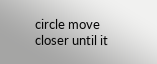circle move closer until it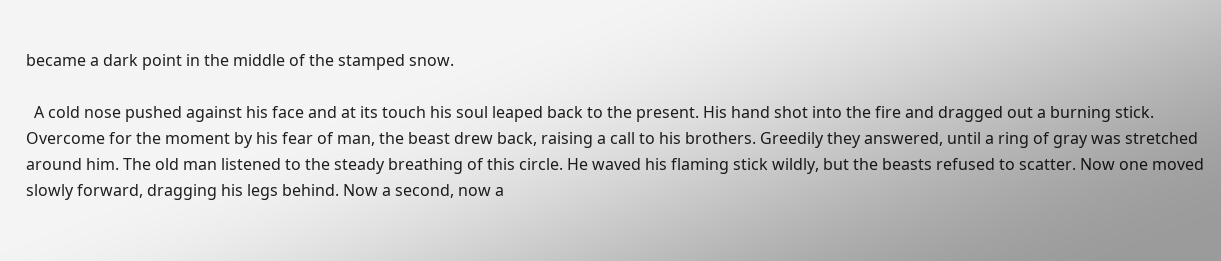became a dark point in the middle of the stamped snow.

  A cold nose pushed against his face and at its touch his soul leaped back to the present. His hand shot into the fire and dragged out a burning stick. Overcome for the moment by his fear of man, the beast drew back, raising a call to his brothers. Greedily they answered, until a ring of gray was stretched around him. The old man listened to the steady breathing of this circle. He waved his flaming stick wildly, but the beasts refused to scatter. Now one moved slowly forward, dragging his legs behind. Now a second, now a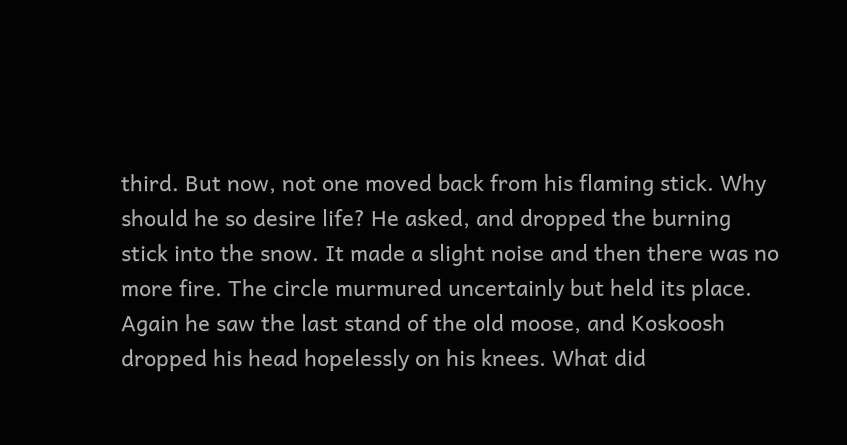third. But now, not one moved back from his flaming stick. Why should he so desire life? He asked, and dropped the burning stick into the snow. It made a slight noise and then there was no more fire. The circle murmured uncertainly but held its place. Again he saw the last stand of the old moose, and Koskoosh dropped his head hopelessly on his knees. What did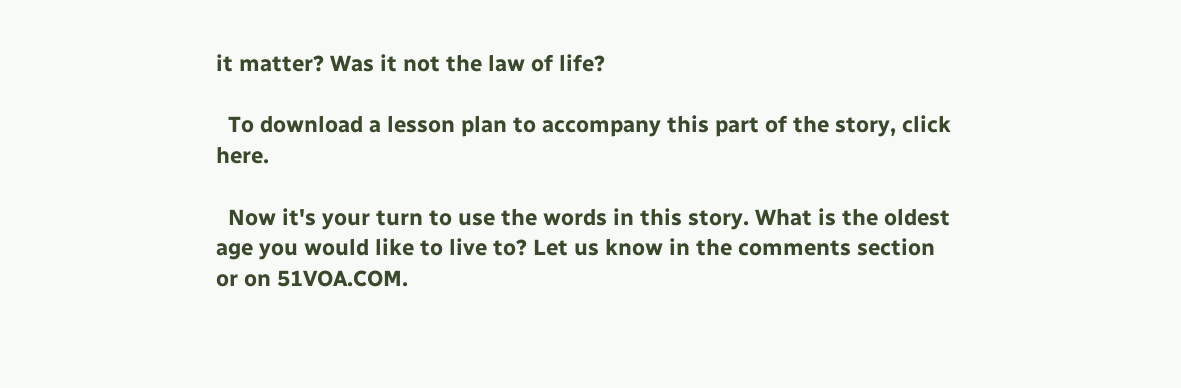it matter? Was it not the law of life?

  To download a lesson plan to accompany this part of the story, click here.

  Now it's your turn to use the words in this story. What is the oldest age you would like to live to? Let us know in the comments section or on 51VOA.COM.